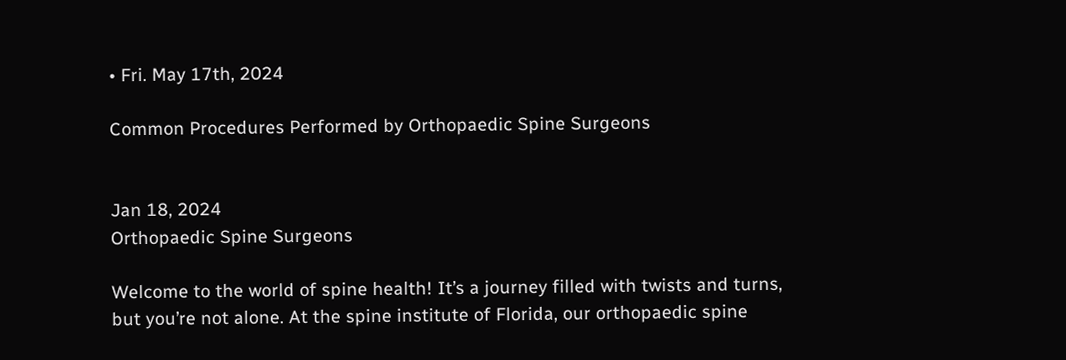• Fri. May 17th, 2024

Common Procedures Performed by Orthopaedic Spine Surgeons


Jan 18, 2024
Orthopaedic Spine Surgeons

Welcome to the world of spine health! It’s a journey filled with twists and turns, but you’re not alone. At the spine institute of Florida, our orthopaedic spine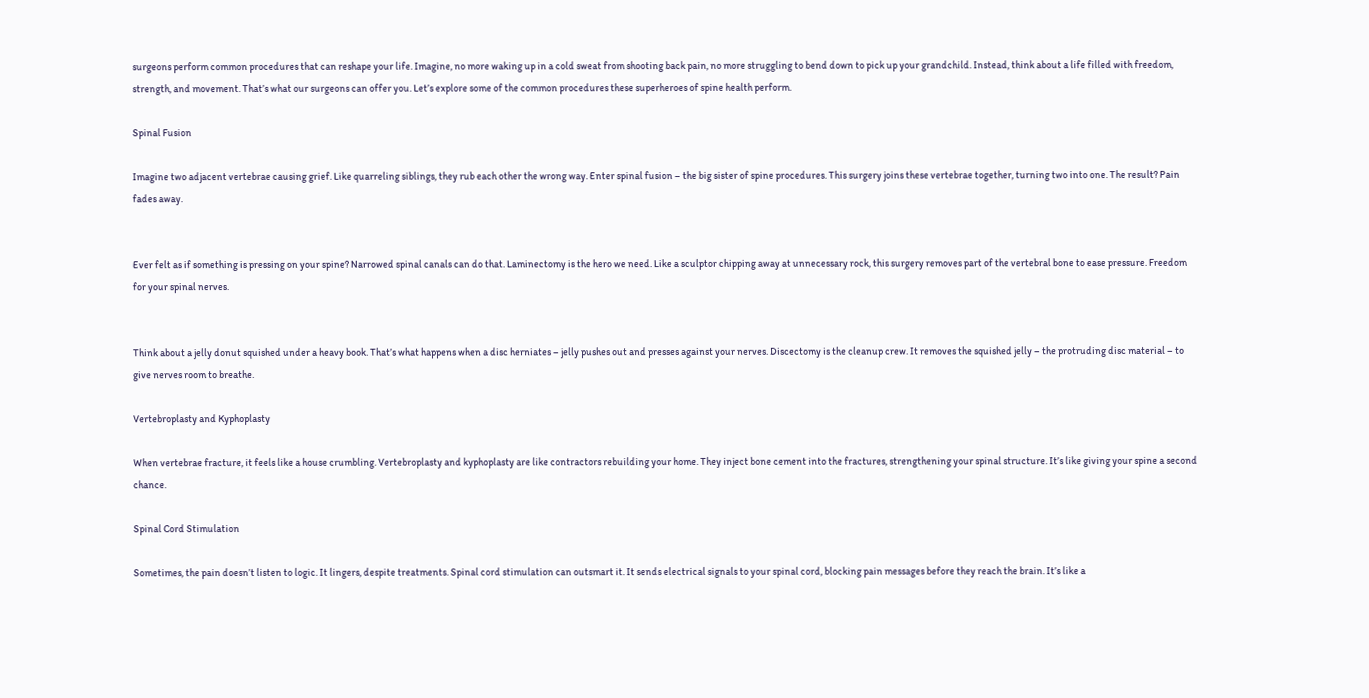surgeons perform common procedures that can reshape your life. Imagine, no more waking up in a cold sweat from shooting back pain, no more struggling to bend down to pick up your grandchild. Instead, think about a life filled with freedom, strength, and movement. That’s what our surgeons can offer you. Let’s explore some of the common procedures these superheroes of spine health perform.

Spinal Fusion

Imagine two adjacent vertebrae causing grief. Like quarreling siblings, they rub each other the wrong way. Enter spinal fusion – the big sister of spine procedures. This surgery joins these vertebrae together, turning two into one. The result? Pain fades away.


Ever felt as if something is pressing on your spine? Narrowed spinal canals can do that. Laminectomy is the hero we need. Like a sculptor chipping away at unnecessary rock, this surgery removes part of the vertebral bone to ease pressure. Freedom for your spinal nerves.


Think about a jelly donut squished under a heavy book. That’s what happens when a disc herniates – jelly pushes out and presses against your nerves. Discectomy is the cleanup crew. It removes the squished jelly – the protruding disc material – to give nerves room to breathe.

Vertebroplasty and Kyphoplasty

When vertebrae fracture, it feels like a house crumbling. Vertebroplasty and kyphoplasty are like contractors rebuilding your home. They inject bone cement into the fractures, strengthening your spinal structure. It’s like giving your spine a second chance.

Spinal Cord Stimulation

Sometimes, the pain doesn’t listen to logic. It lingers, despite treatments. Spinal cord stimulation can outsmart it. It sends electrical signals to your spinal cord, blocking pain messages before they reach the brain. It’s like a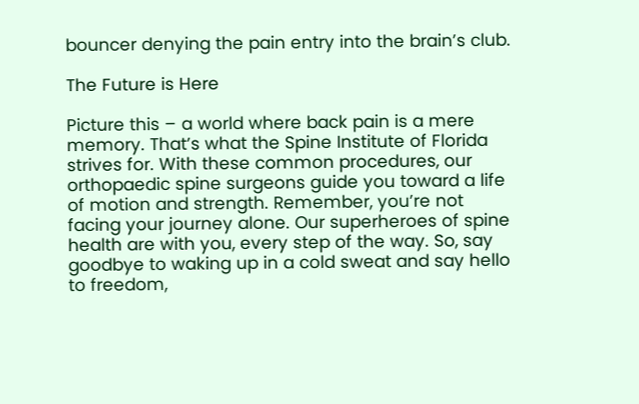bouncer denying the pain entry into the brain’s club.

The Future is Here

Picture this – a world where back pain is a mere memory. That’s what the Spine Institute of Florida strives for. With these common procedures, our orthopaedic spine surgeons guide you toward a life of motion and strength. Remember, you’re not facing your journey alone. Our superheroes of spine health are with you, every step of the way. So, say goodbye to waking up in a cold sweat and say hello to freedom,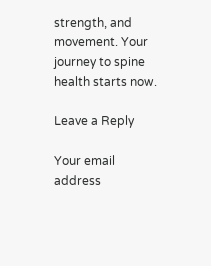strength, and movement. Your journey to spine health starts now.

Leave a Reply

Your email address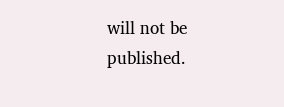will not be published.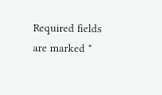Required fields are marked *